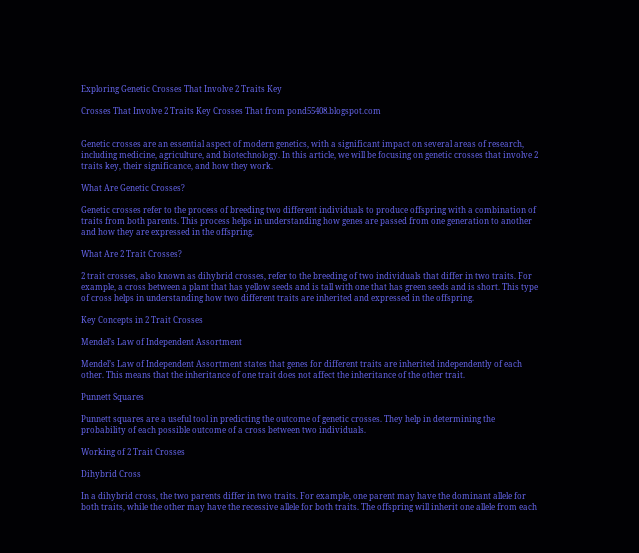Exploring Genetic Crosses That Involve 2 Traits Key

Crosses That Involve 2 Traits Key Crosses That from pond55408.blogspot.com


Genetic crosses are an essential aspect of modern genetics, with a significant impact on several areas of research, including medicine, agriculture, and biotechnology. In this article, we will be focusing on genetic crosses that involve 2 traits key, their significance, and how they work.

What Are Genetic Crosses?

Genetic crosses refer to the process of breeding two different individuals to produce offspring with a combination of traits from both parents. This process helps in understanding how genes are passed from one generation to another and how they are expressed in the offspring.

What Are 2 Trait Crosses?

2 trait crosses, also known as dihybrid crosses, refer to the breeding of two individuals that differ in two traits. For example, a cross between a plant that has yellow seeds and is tall with one that has green seeds and is short. This type of cross helps in understanding how two different traits are inherited and expressed in the offspring.

Key Concepts in 2 Trait Crosses

Mendel’s Law of Independent Assortment

Mendel’s Law of Independent Assortment states that genes for different traits are inherited independently of each other. This means that the inheritance of one trait does not affect the inheritance of the other trait.

Punnett Squares

Punnett squares are a useful tool in predicting the outcome of genetic crosses. They help in determining the probability of each possible outcome of a cross between two individuals.

Working of 2 Trait Crosses

Dihybrid Cross

In a dihybrid cross, the two parents differ in two traits. For example, one parent may have the dominant allele for both traits, while the other may have the recessive allele for both traits. The offspring will inherit one allele from each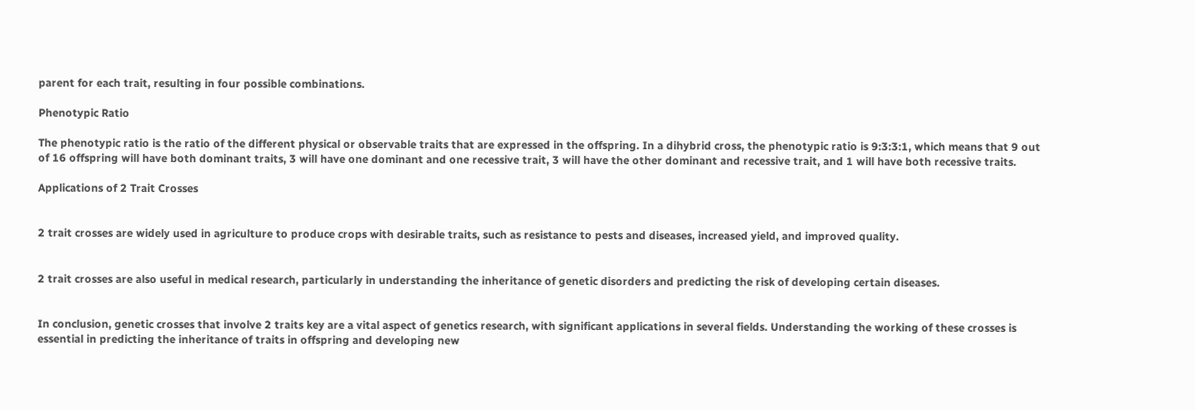parent for each trait, resulting in four possible combinations.

Phenotypic Ratio

The phenotypic ratio is the ratio of the different physical or observable traits that are expressed in the offspring. In a dihybrid cross, the phenotypic ratio is 9:3:3:1, which means that 9 out of 16 offspring will have both dominant traits, 3 will have one dominant and one recessive trait, 3 will have the other dominant and recessive trait, and 1 will have both recessive traits.

Applications of 2 Trait Crosses


2 trait crosses are widely used in agriculture to produce crops with desirable traits, such as resistance to pests and diseases, increased yield, and improved quality.


2 trait crosses are also useful in medical research, particularly in understanding the inheritance of genetic disorders and predicting the risk of developing certain diseases.


In conclusion, genetic crosses that involve 2 traits key are a vital aspect of genetics research, with significant applications in several fields. Understanding the working of these crosses is essential in predicting the inheritance of traits in offspring and developing new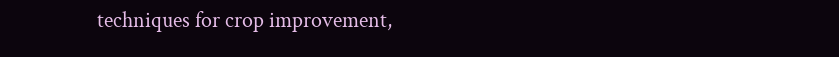techniques for crop improvement,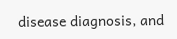disease diagnosis, and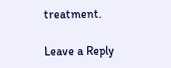treatment.

Leave a Reply